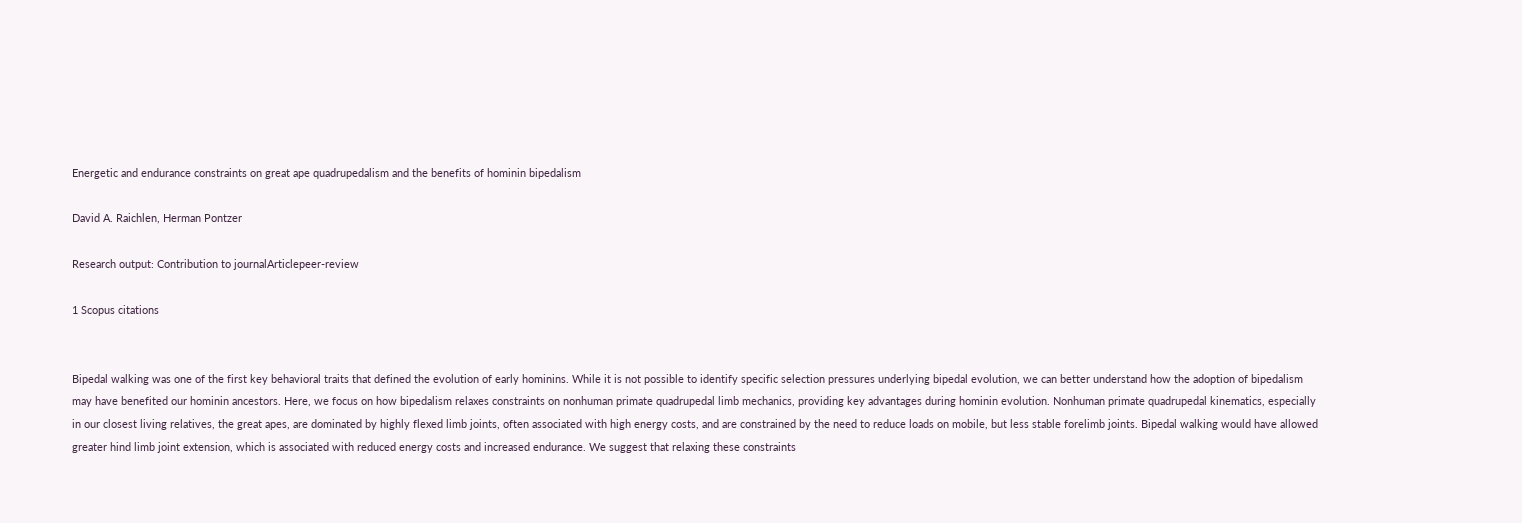Energetic and endurance constraints on great ape quadrupedalism and the benefits of hominin bipedalism

David A. Raichlen, Herman Pontzer

Research output: Contribution to journalArticlepeer-review

1 Scopus citations


Bipedal walking was one of the first key behavioral traits that defined the evolution of early hominins. While it is not possible to identify specific selection pressures underlying bipedal evolution, we can better understand how the adoption of bipedalism may have benefited our hominin ancestors. Here, we focus on how bipedalism relaxes constraints on nonhuman primate quadrupedal limb mechanics, providing key advantages during hominin evolution. Nonhuman primate quadrupedal kinematics, especially in our closest living relatives, the great apes, are dominated by highly flexed limb joints, often associated with high energy costs, and are constrained by the need to reduce loads on mobile, but less stable forelimb joints. Bipedal walking would have allowed greater hind limb joint extension, which is associated with reduced energy costs and increased endurance. We suggest that relaxing these constraints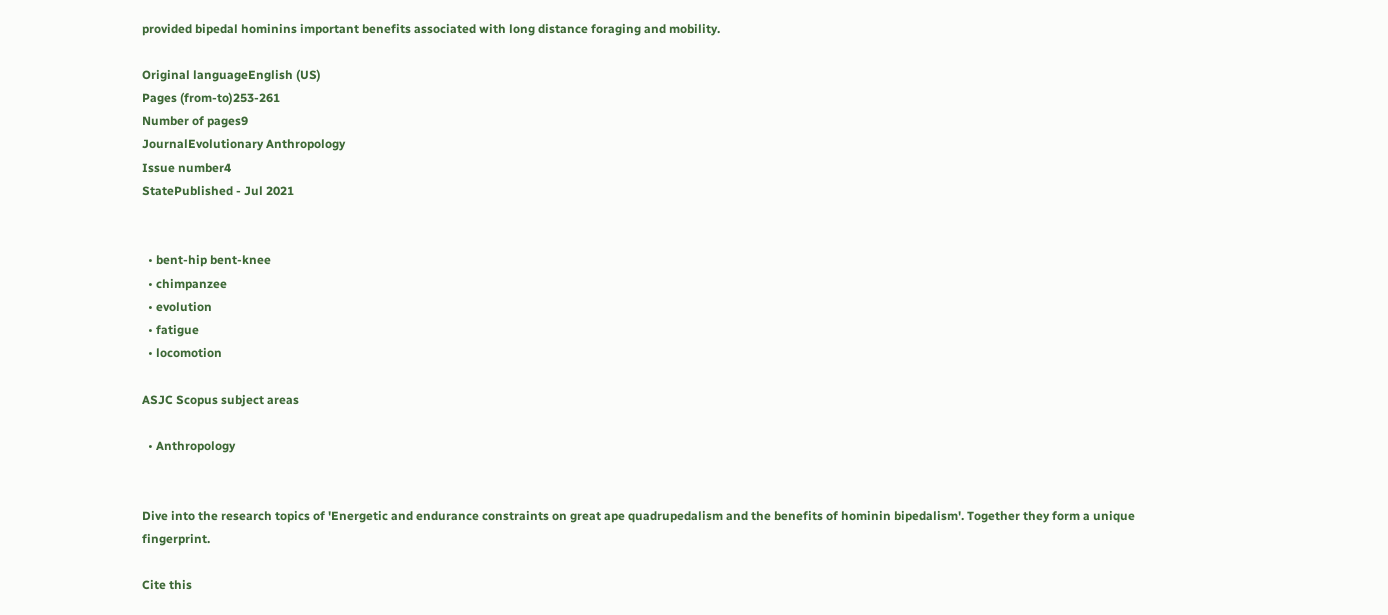provided bipedal hominins important benefits associated with long distance foraging and mobility.

Original languageEnglish (US)
Pages (from-to)253-261
Number of pages9
JournalEvolutionary Anthropology
Issue number4
StatePublished - Jul 2021


  • bent-hip bent-knee
  • chimpanzee
  • evolution
  • fatigue
  • locomotion

ASJC Scopus subject areas

  • Anthropology


Dive into the research topics of 'Energetic and endurance constraints on great ape quadrupedalism and the benefits of hominin bipedalism'. Together they form a unique fingerprint.

Cite this